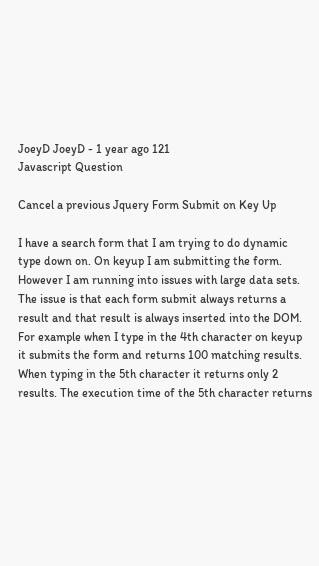JoeyD JoeyD - 1 year ago 121
Javascript Question

Cancel a previous Jquery Form Submit on Key Up

I have a search form that I am trying to do dynamic type down on. On keyup I am submitting the form. However I am running into issues with large data sets. The issue is that each form submit always returns a result and that result is always inserted into the DOM. For example when I type in the 4th character on keyup it submits the form and returns 100 matching results. When typing in the 5th character it returns only 2 results. The execution time of the 5th character returns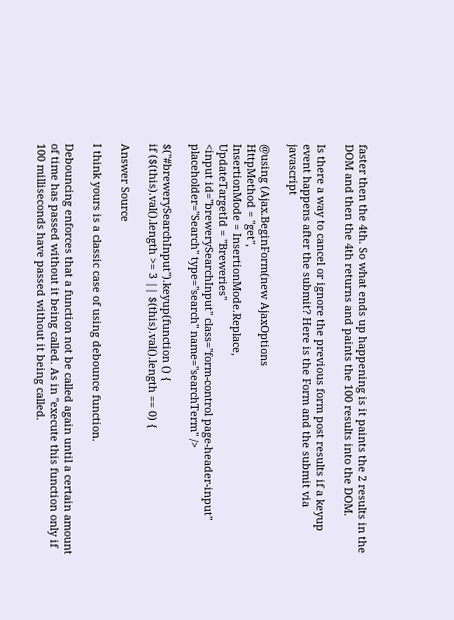faster then the 4th. So what ends up happening is it paints the 2 results in the DOM and then the 4th returns and paints the 100 results into the DOM.

Is there a way to cancel or ignore the previous form post results if a keyup event happens after the submit? Here is the Form and the submit via javascript

@using (Ajax.BeginForm(new AjaxOptions
HttpMethod = "get",
InsertionMode = InsertionMode.Replace,
UpdateTargetId = "Breweries"
<input id="brewerySearchInput" class="form-control page-header-input" placeholder="Search" type="search" name="searchTerm" />

$("#brewerySearchInput").keyup(function () {
if ($(this).val().length >= 3 || $(this).val().length == 0) {

Answer Source

I think yours is a classic case of using debounce function.

Debouncing enforces that a function not be called again until a certain amount of time has passed without it being called. As in "execute this function only if 100 milliseconds have passed without it being called.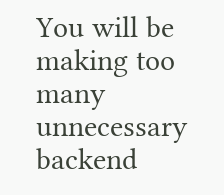You will be making too many unnecessary backend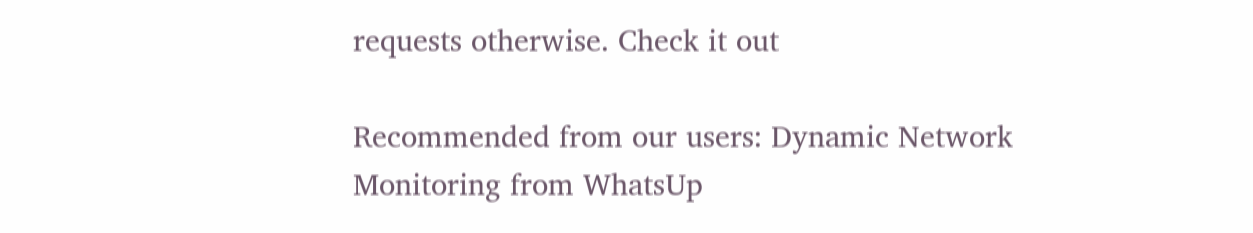requests otherwise. Check it out

Recommended from our users: Dynamic Network Monitoring from WhatsUp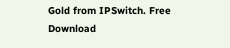Gold from IPSwitch. Free Download